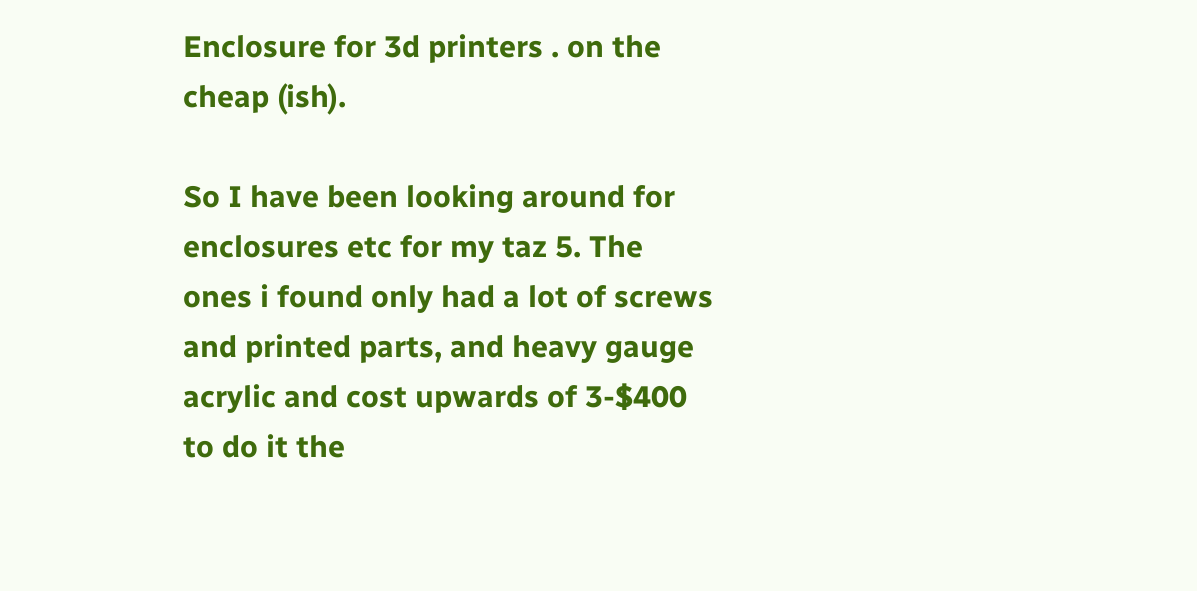Enclosure for 3d printers . on the cheap (ish).

So I have been looking around for enclosures etc for my taz 5. The ones i found only had a lot of screws and printed parts, and heavy gauge acrylic and cost upwards of 3-$400 to do it the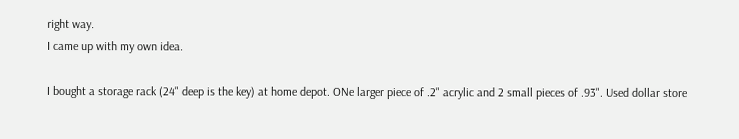right way.
I came up with my own idea.

I bought a storage rack (24" deep is the key) at home depot. ONe larger piece of .2" acrylic and 2 small pieces of .93". Used dollar store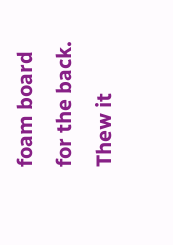foam board for the back. Thew it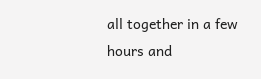all together in a few hours and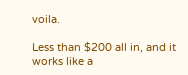voila.

Less than $200 all in, and it works like a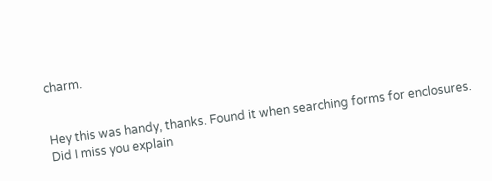charm.


Hey this was handy, thanks. Found it when searching forms for enclosures. Did I miss you explain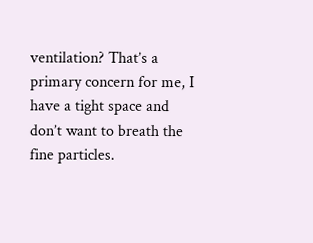ventilation? That’s a primary concern for me, I have a tight space and don’t want to breath the fine particles.